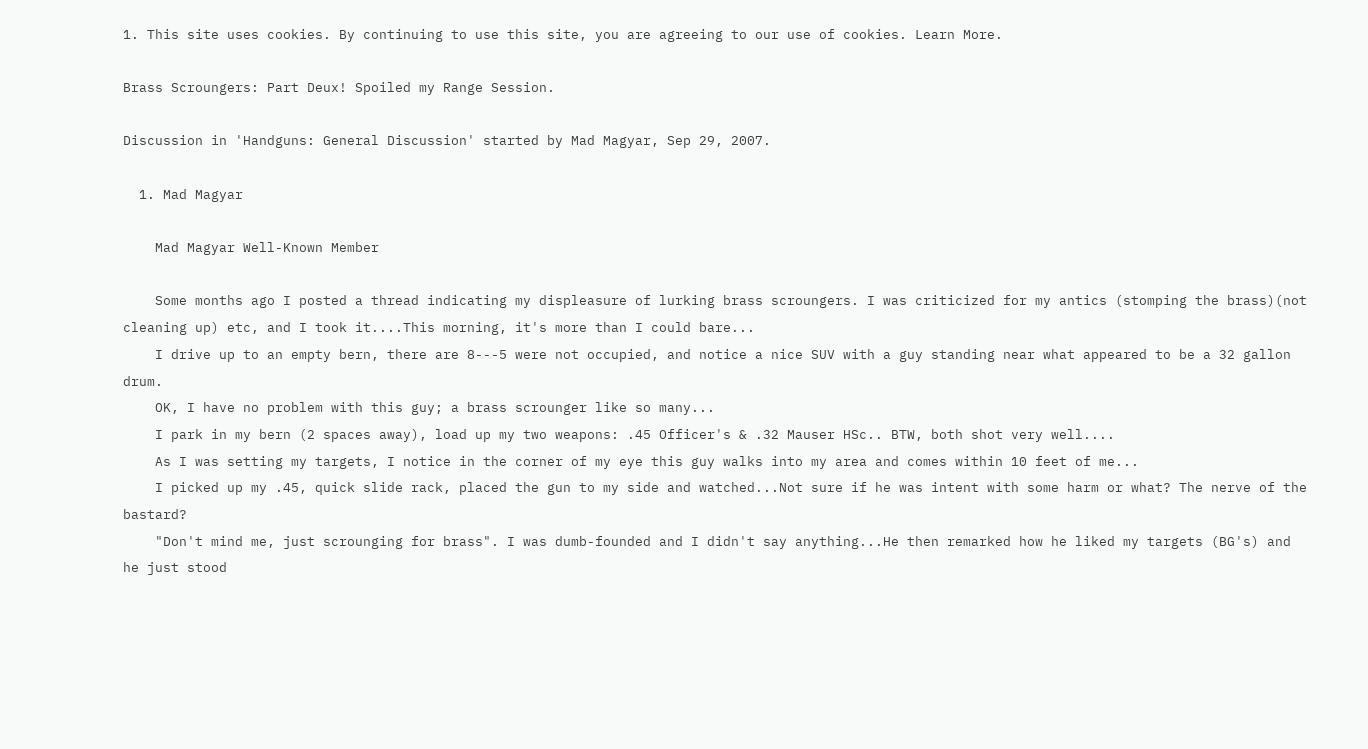1. This site uses cookies. By continuing to use this site, you are agreeing to our use of cookies. Learn More.

Brass Scroungers: Part Deux! Spoiled my Range Session.

Discussion in 'Handguns: General Discussion' started by Mad Magyar, Sep 29, 2007.

  1. Mad Magyar

    Mad Magyar Well-Known Member

    Some months ago I posted a thread indicating my displeasure of lurking brass scroungers. I was criticized for my antics (stomping the brass)(not cleaning up) etc, and I took it....This morning, it's more than I could bare...
    I drive up to an empty bern, there are 8---5 were not occupied, and notice a nice SUV with a guy standing near what appeared to be a 32 gallon drum.
    OK, I have no problem with this guy; a brass scrounger like so many...
    I park in my bern (2 spaces away), load up my two weapons: .45 Officer's & .32 Mauser HSc.. BTW, both shot very well....
    As I was setting my targets, I notice in the corner of my eye this guy walks into my area and comes within 10 feet of me...
    I picked up my .45, quick slide rack, placed the gun to my side and watched...Not sure if he was intent with some harm or what? The nerve of the bastard?
    "Don't mind me, just scrounging for brass". I was dumb-founded and I didn't say anything...He then remarked how he liked my targets (BG's) and he just stood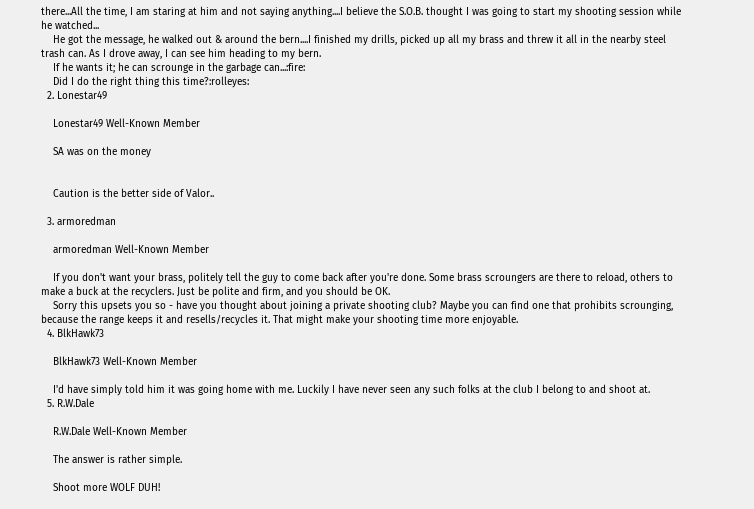there...All the time, I am staring at him and not saying anything....I believe the S.O.B. thought I was going to start my shooting session while he watched...
    He got the message, he walked out & around the bern....I finished my drills, picked up all my brass and threw it all in the nearby steel trash can. As I drove away, I can see him heading to my bern.
    If he wants it; he can scrounge in the garbage can...:fire:
    Did I do the right thing this time?:rolleyes:
  2. Lonestar49

    Lonestar49 Well-Known Member

    SA was on the money


    Caution is the better side of Valor..

  3. armoredman

    armoredman Well-Known Member

    If you don't want your brass, politely tell the guy to come back after you're done. Some brass scroungers are there to reload, others to make a buck at the recyclers. Just be polite and firm, and you should be OK.
    Sorry this upsets you so - have you thought about joining a private shooting club? Maybe you can find one that prohibits scrounging, because the range keeps it and resells/recycles it. That might make your shooting time more enjoyable.
  4. BlkHawk73

    BlkHawk73 Well-Known Member

    I'd have simply told him it was going home with me. Luckily I have never seen any such folks at the club I belong to and shoot at.
  5. R.W.Dale

    R.W.Dale Well-Known Member

    The answer is rather simple.

    Shoot more WOLF DUH!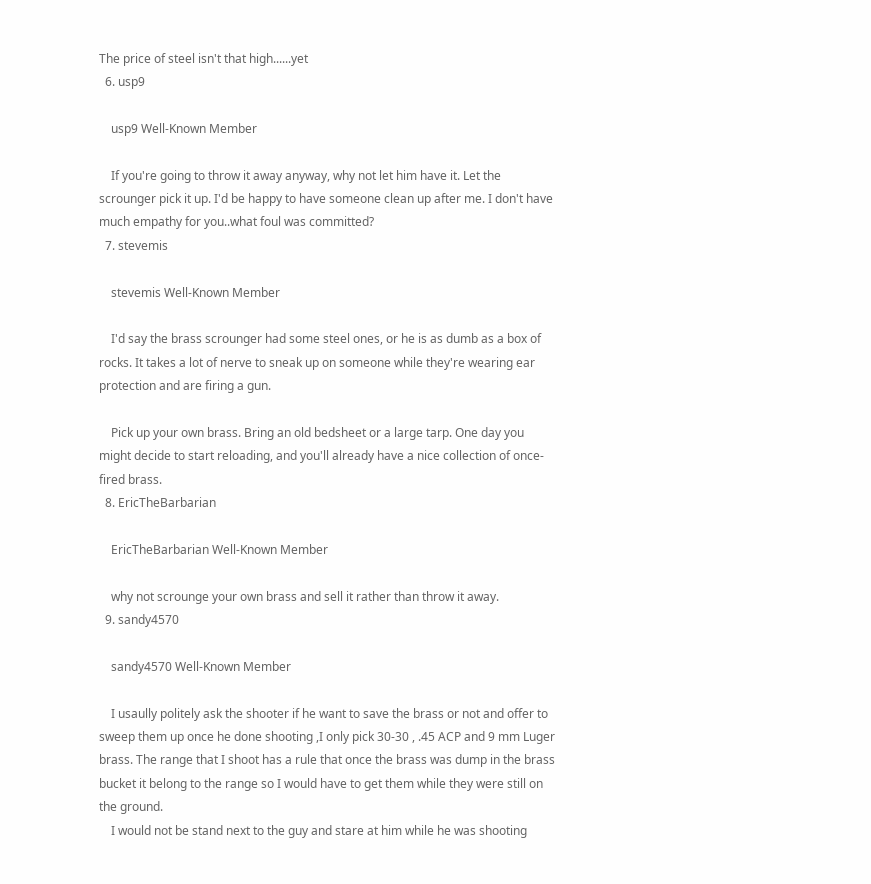The price of steel isn't that high......yet
  6. usp9

    usp9 Well-Known Member

    If you're going to throw it away anyway, why not let him have it. Let the scrounger pick it up. I'd be happy to have someone clean up after me. I don't have much empathy for you..what foul was committed?
  7. stevemis

    stevemis Well-Known Member

    I'd say the brass scrounger had some steel ones, or he is as dumb as a box of rocks. It takes a lot of nerve to sneak up on someone while they're wearing ear protection and are firing a gun.

    Pick up your own brass. Bring an old bedsheet or a large tarp. One day you might decide to start reloading, and you'll already have a nice collection of once-fired brass.
  8. EricTheBarbarian

    EricTheBarbarian Well-Known Member

    why not scrounge your own brass and sell it rather than throw it away.
  9. sandy4570

    sandy4570 Well-Known Member

    I usaully politely ask the shooter if he want to save the brass or not and offer to sweep them up once he done shooting ,I only pick 30-30 , .45 ACP and 9 mm Luger brass. The range that I shoot has a rule that once the brass was dump in the brass bucket it belong to the range so I would have to get them while they were still on the ground.
    I would not be stand next to the guy and stare at him while he was shooting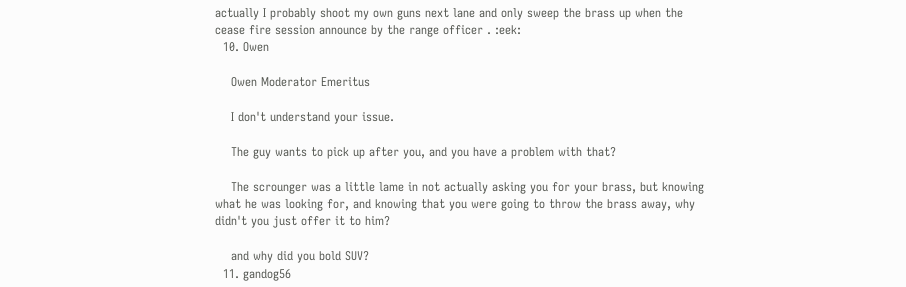actually I probably shoot my own guns next lane and only sweep the brass up when the cease fire session announce by the range officer . :eek:
  10. Owen

    Owen Moderator Emeritus

    I don't understand your issue.

    The guy wants to pick up after you, and you have a problem with that?

    The scrounger was a little lame in not actually asking you for your brass, but knowing what he was looking for, and knowing that you were going to throw the brass away, why didn't you just offer it to him?

    and why did you bold SUV?
  11. gandog56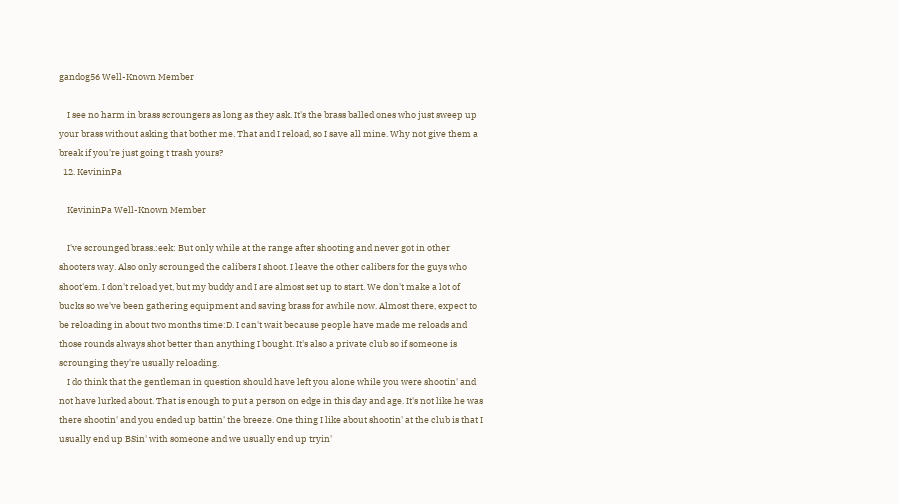gandog56 Well-Known Member

    I see no harm in brass scroungers as long as they ask. It's the brass balled ones who just sweep up your brass without asking that bother me. That and I reload, so I save all mine. Why not give them a break if you're just going t trash yours?
  12. KevininPa

    KevininPa Well-Known Member

    I've scrounged brass.:eek: But only while at the range after shooting and never got in other shooters way. Also only scrounged the calibers I shoot. I leave the other calibers for the guys who shoot'em. I don't reload yet, but my buddy and I are almost set up to start. We don't make a lot of bucks so we've been gathering equipment and saving brass for awhile now. Almost there, expect to be reloading in about two months time:D. I can't wait because people have made me reloads and those rounds always shot better than anything I bought. It's also a private club so if someone is scrounging they're usually reloading.
    I do think that the gentleman in question should have left you alone while you were shootin' and not have lurked about. That is enough to put a person on edge in this day and age. It's not like he was there shootin' and you ended up battin' the breeze. One thing I like about shootin' at the club is that I usually end up BSin' with someone and we usually end up tryin'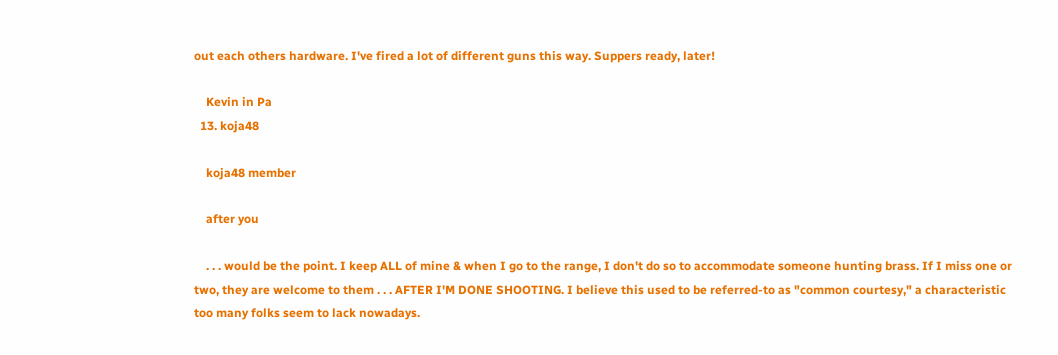out each others hardware. I've fired a lot of different guns this way. Suppers ready, later!

    Kevin in Pa
  13. koja48

    koja48 member

    after you

    . . . would be the point. I keep ALL of mine & when I go to the range, I don't do so to accommodate someone hunting brass. If I miss one or two, they are welcome to them . . . AFTER I'M DONE SHOOTING. I believe this used to be referred-to as "common courtesy," a characteristic too many folks seem to lack nowadays.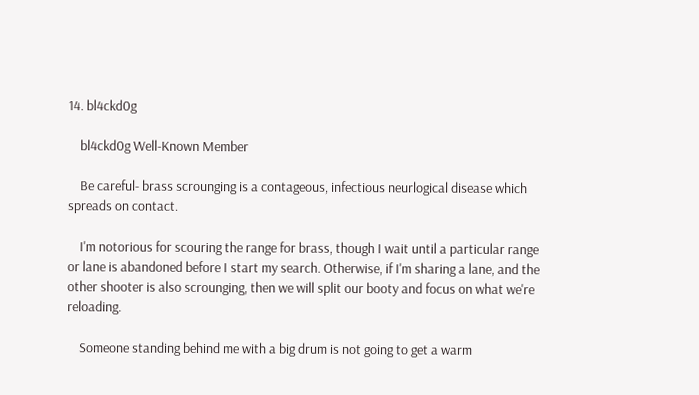14. bl4ckd0g

    bl4ckd0g Well-Known Member

    Be careful- brass scrounging is a contageous, infectious neurlogical disease which spreads on contact.

    I'm notorious for scouring the range for brass, though I wait until a particular range or lane is abandoned before I start my search. Otherwise, if I'm sharing a lane, and the other shooter is also scrounging, then we will split our booty and focus on what we're reloading.

    Someone standing behind me with a big drum is not going to get a warm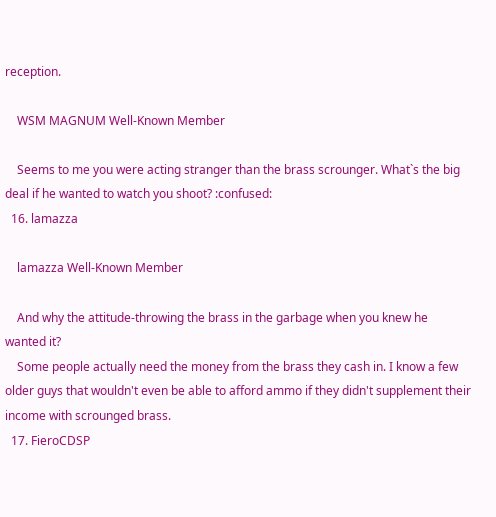reception.

    WSM MAGNUM Well-Known Member

    Seems to me you were acting stranger than the brass scrounger. What`s the big deal if he wanted to watch you shoot? :confused:
  16. lamazza

    lamazza Well-Known Member

    And why the attitude-throwing the brass in the garbage when you knew he wanted it?
    Some people actually need the money from the brass they cash in. I know a few older guys that wouldn't even be able to afford ammo if they didn't supplement their income with scrounged brass.
  17. FieroCDSP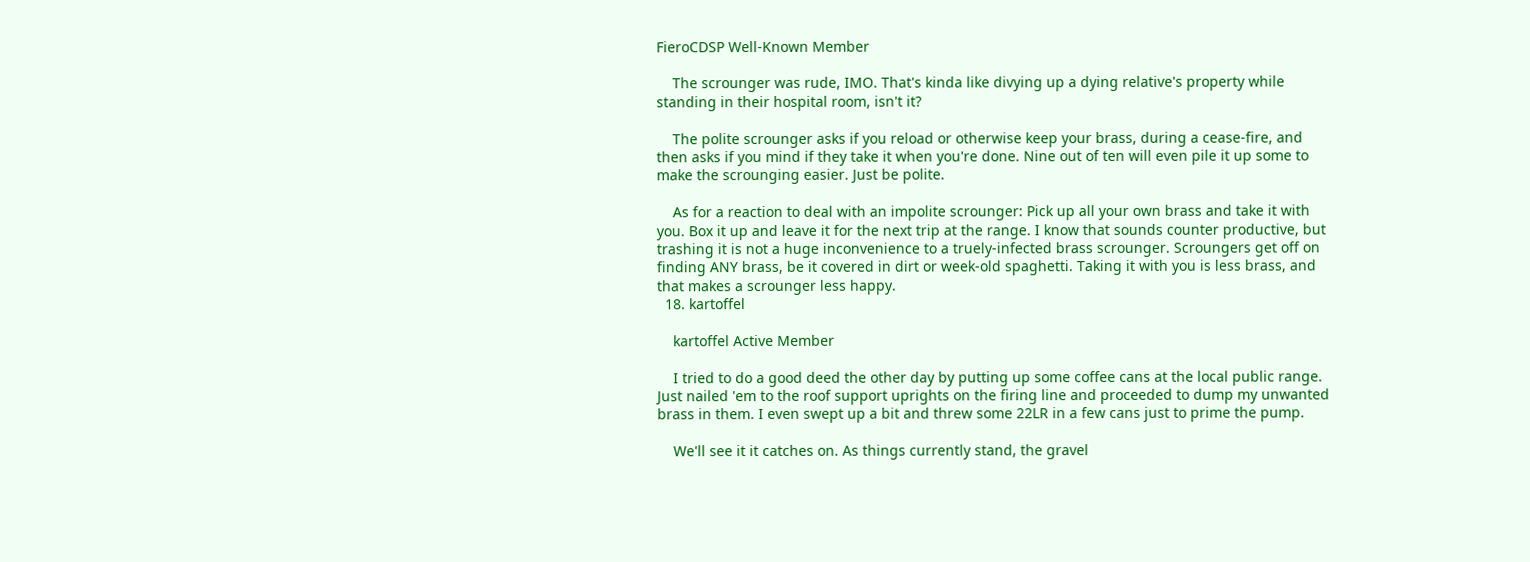FieroCDSP Well-Known Member

    The scrounger was rude, IMO. That's kinda like divying up a dying relative's property while standing in their hospital room, isn't it?

    The polite scrounger asks if you reload or otherwise keep your brass, during a cease-fire, and then asks if you mind if they take it when you're done. Nine out of ten will even pile it up some to make the scrounging easier. Just be polite.

    As for a reaction to deal with an impolite scrounger: Pick up all your own brass and take it with you. Box it up and leave it for the next trip at the range. I know that sounds counter productive, but trashing it is not a huge inconvenience to a truely-infected brass scrounger. Scroungers get off on finding ANY brass, be it covered in dirt or week-old spaghetti. Taking it with you is less brass, and that makes a scrounger less happy.
  18. kartoffel

    kartoffel Active Member

    I tried to do a good deed the other day by putting up some coffee cans at the local public range. Just nailed 'em to the roof support uprights on the firing line and proceeded to dump my unwanted brass in them. I even swept up a bit and threw some 22LR in a few cans just to prime the pump.

    We'll see it it catches on. As things currently stand, the gravel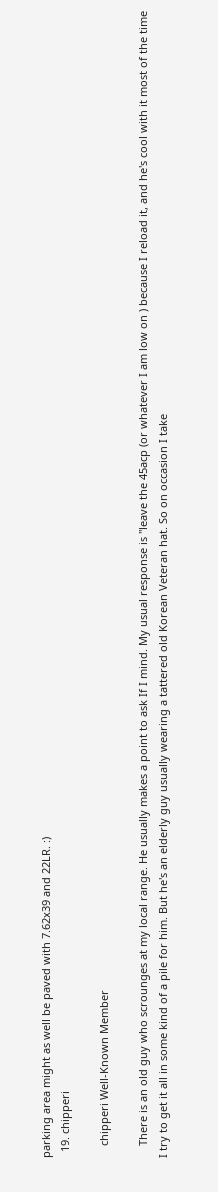parking area might as well be paved with 7.62x39 and 22LR. :)
  19. chipperi

    chipperi Well-Known Member

    There is an old guy who scrounges at my local range. He usually makes a point to ask If I mind. My usual response is "leave the 45acp (or whatever I am low on ) because I reload it, and he's cool with it most of the time I try to get it all in some kind of a pile for him. But he's an elderly guy usually wearing a tattered old Korean Veteran hat. So on occasion I take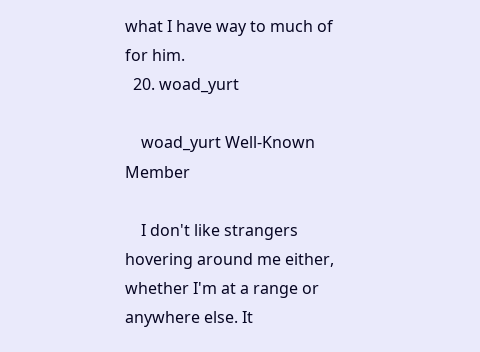what I have way to much of for him.
  20. woad_yurt

    woad_yurt Well-Known Member

    I don't like strangers hovering around me either, whether I'm at a range or anywhere else. It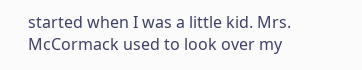started when I was a little kid. Mrs. McCormack used to look over my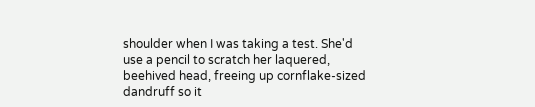shoulder when I was taking a test. She'd use a pencil to scratch her laquered, beehived head, freeing up cornflake-sized dandruff so it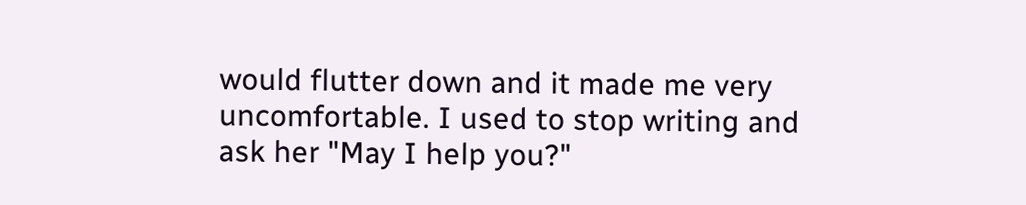would flutter down and it made me very uncomfortable. I used to stop writing and ask her "May I help you?"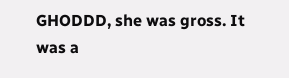GHODDD, she was gross. It was a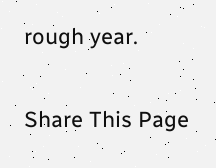rough year.

Share This Page